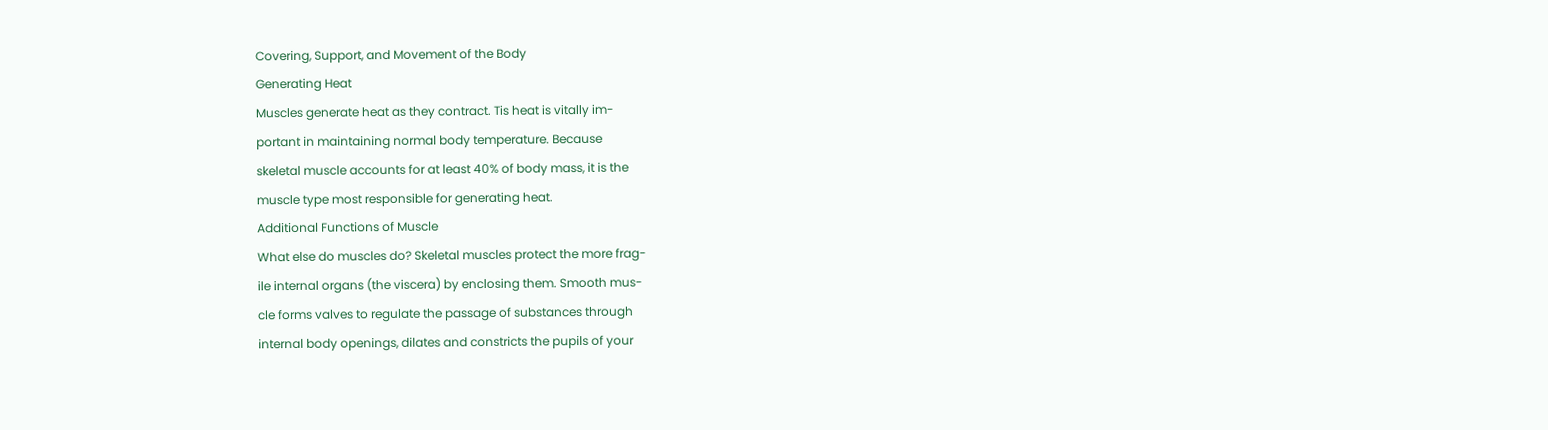Covering, Support, and Movement of the Body
Generating Heat
Muscles generate heat as they contract. Tis heat is vitally im-
portant in maintaining normal body temperature. Because
skeletal muscle accounts for at least 40% of body mass, it is the
muscle type most responsible for generating heat.
Additional Functions of Muscle
What else do muscles do? Skeletal muscles protect the more frag-
ile internal organs (the viscera) by enclosing them. Smooth mus-
cle forms valves to regulate the passage of substances through
internal body openings, dilates and constricts the pupils of your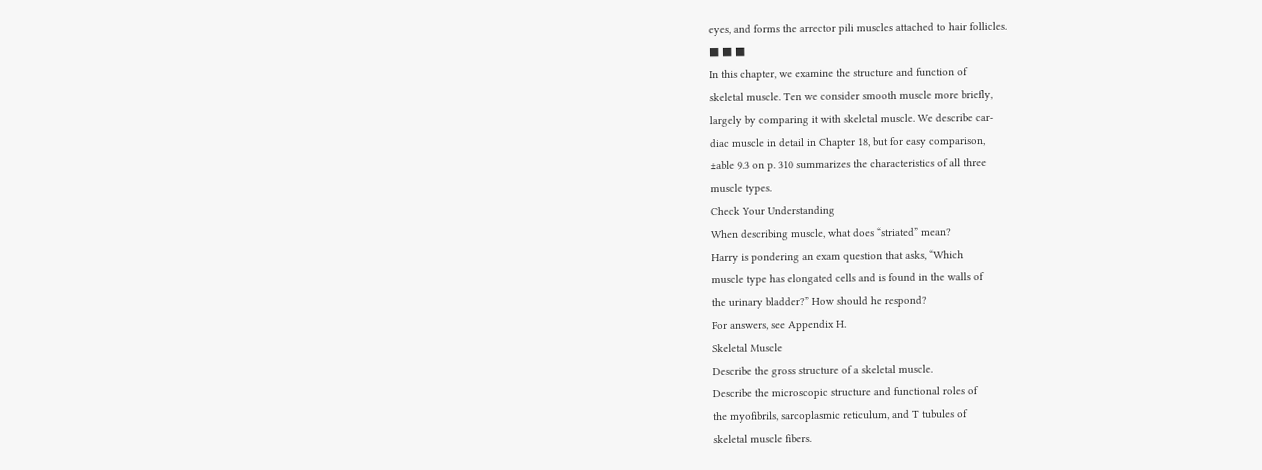eyes, and forms the arrector pili muscles attached to hair follicles.
■ ■ ■
In this chapter, we examine the structure and function of
skeletal muscle. Ten we consider smooth muscle more briefly,
largely by comparing it with skeletal muscle. We describe car-
diac muscle in detail in Chapter 18, but for easy comparison,
±able 9.3 on p. 310 summarizes the characteristics of all three
muscle types.
Check Your Understanding
When describing muscle, what does “striated” mean?
Harry is pondering an exam question that asks, “Which
muscle type has elongated cells and is found in the walls of
the urinary bladder?” How should he respond?
For answers, see Appendix H.
Skeletal Muscle
Describe the gross structure of a skeletal muscle.
Describe the microscopic structure and functional roles of
the myofibrils, sarcoplasmic reticulum, and T tubules of
skeletal muscle fibers.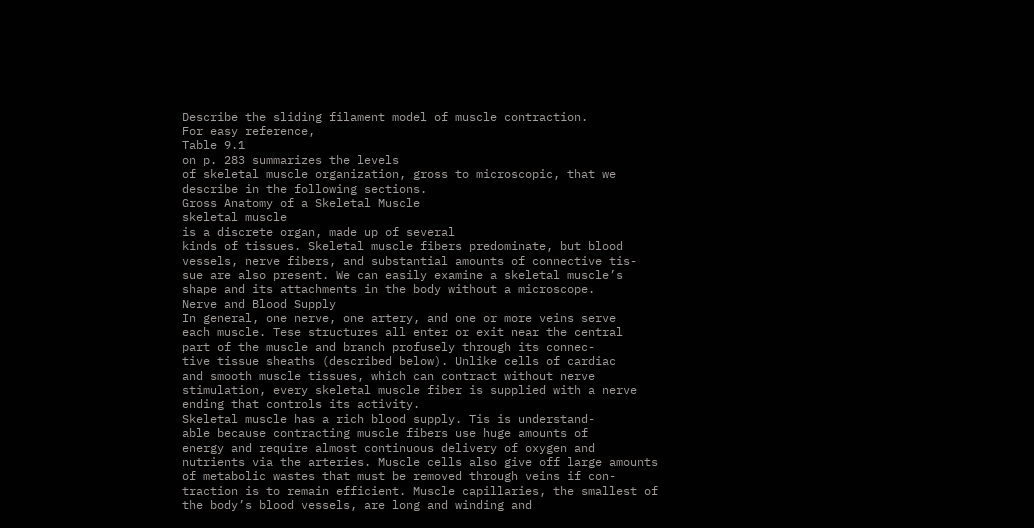Describe the sliding filament model of muscle contraction.
For easy reference,
Table 9.1
on p. 283 summarizes the levels
of skeletal muscle organization, gross to microscopic, that we
describe in the following sections.
Gross Anatomy of a Skeletal Muscle
skeletal muscle
is a discrete organ, made up of several
kinds of tissues. Skeletal muscle fibers predominate, but blood
vessels, nerve fibers, and substantial amounts of connective tis-
sue are also present. We can easily examine a skeletal muscle’s
shape and its attachments in the body without a microscope.
Nerve and Blood Supply
In general, one nerve, one artery, and one or more veins serve
each muscle. Tese structures all enter or exit near the central
part of the muscle and branch profusely through its connec-
tive tissue sheaths (described below). Unlike cells of cardiac
and smooth muscle tissues, which can contract without nerve
stimulation, every skeletal muscle fiber is supplied with a nerve
ending that controls its activity.
Skeletal muscle has a rich blood supply. Tis is understand-
able because contracting muscle fibers use huge amounts of
energy and require almost continuous delivery of oxygen and
nutrients via the arteries. Muscle cells also give off large amounts
of metabolic wastes that must be removed through veins if con-
traction is to remain efficient. Muscle capillaries, the smallest of
the body’s blood vessels, are long and winding and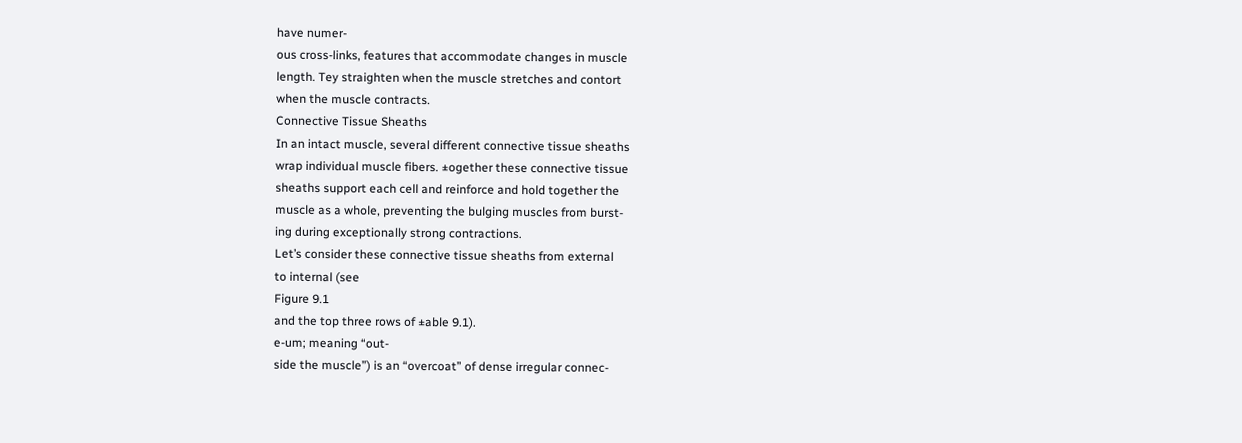have numer-
ous cross-links, features that accommodate changes in muscle
length. Tey straighten when the muscle stretches and contort
when the muscle contracts.
Connective Tissue Sheaths
In an intact muscle, several different connective tissue sheaths
wrap individual muscle fibers. ±ogether these connective tissue
sheaths support each cell and reinforce and hold together the
muscle as a whole, preventing the bulging muscles from burst-
ing during exceptionally strong contractions.
Let’s consider these connective tissue sheaths from external
to internal (see
Figure 9.1
and the top three rows of ±able 9.1).
e-um; meaning “out-
side the muscle”) is an “overcoat” of dense irregular connec-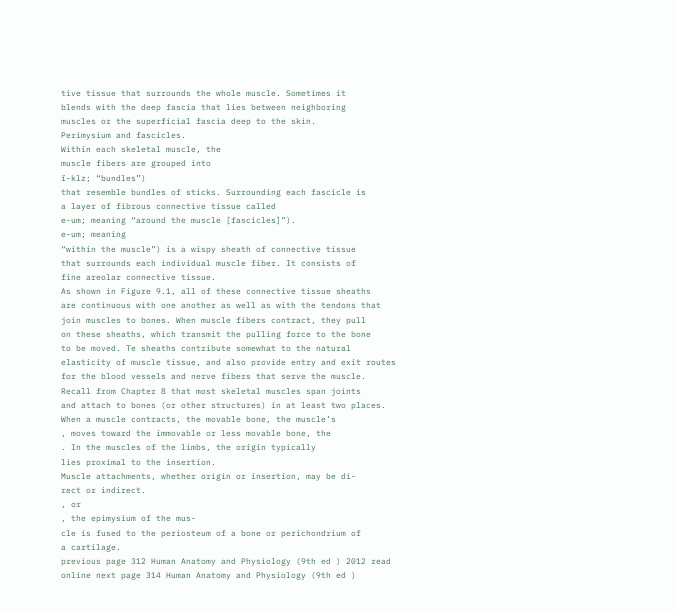tive tissue that surrounds the whole muscle. Sometimes it
blends with the deep fascia that lies between neighboring
muscles or the superficial fascia deep to the skin.
Perimysium and fascicles.
Within each skeletal muscle, the
muscle fibers are grouped into
ĭ-klz; “bundles”)
that resemble bundles of sticks. Surrounding each fascicle is
a layer of fibrous connective tissue called
e-um; meaning “around the muscle [fascicles]”).
e-um; meaning
“within the muscle”) is a wispy sheath of connective tissue
that surrounds each individual muscle fiber. It consists of
fine areolar connective tissue.
As shown in Figure 9.1, all of these connective tissue sheaths
are continuous with one another as well as with the tendons that
join muscles to bones. When muscle fibers contract, they pull
on these sheaths, which transmit the pulling force to the bone
to be moved. Te sheaths contribute somewhat to the natural
elasticity of muscle tissue, and also provide entry and exit routes
for the blood vessels and nerve fibers that serve the muscle.
Recall from Chapter 8 that most skeletal muscles span joints
and attach to bones (or other structures) in at least two places.
When a muscle contracts, the movable bone, the muscle’s
, moves toward the immovable or less movable bone, the
. In the muscles of the limbs, the origin typically
lies proximal to the insertion.
Muscle attachments, whether origin or insertion, may be di-
rect or indirect.
, or
, the epimysium of the mus-
cle is fused to the periosteum of a bone or perichondrium of
a cartilage.
previous page 312 Human Anatomy and Physiology (9th ed ) 2012 read online next page 314 Human Anatomy and Physiology (9th ed )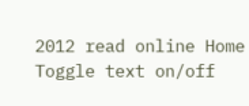2012 read online Home Toggle text on/off